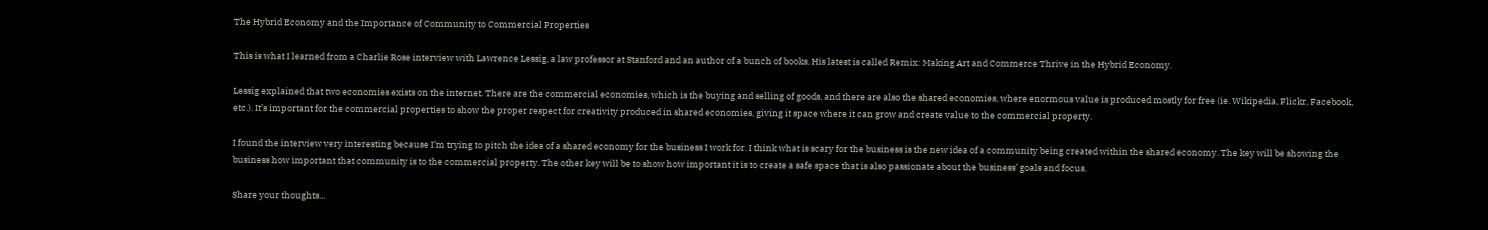The Hybrid Economy and the Importance of Community to Commercial Properties

This is what I learned from a Charlie Rose interview with Lawrence Lessig, a law professor at Stanford and an author of a bunch of books. His latest is called Remix: Making Art and Commerce Thrive in the Hybrid Economy.

Lessig explained that two economies exists on the internet. There are the commercial economies, which is the buying and selling of goods, and there are also the shared economies, where enormous value is produced mostly for free (ie. Wikipedia, Flickr, Facebook, etc.). It’s important for the commercial properties to show the proper respect for creativity produced in shared economies, giving it space where it can grow and create value to the commercial property.

I found the interview very interesting because I’m trying to pitch the idea of a shared economy for the business I work for. I think what is scary for the business is the new idea of a community being created within the shared economy. The key will be showing the business how important that community is to the commercial property. The other key will be to show how important it is to create a safe space that is also passionate about the business’ goals and focus.

Share your thoughts...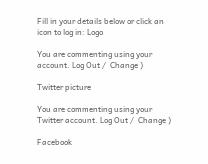Fill in your details below or click an icon to log in: Logo

You are commenting using your account. Log Out /  Change )

Twitter picture

You are commenting using your Twitter account. Log Out /  Change )

Facebook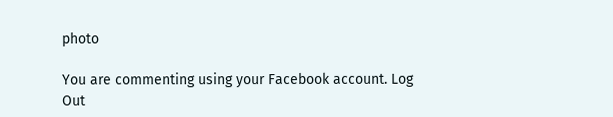photo

You are commenting using your Facebook account. Log Out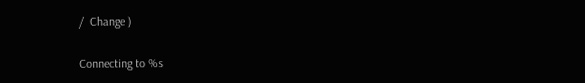/  Change )

Connecting to %s